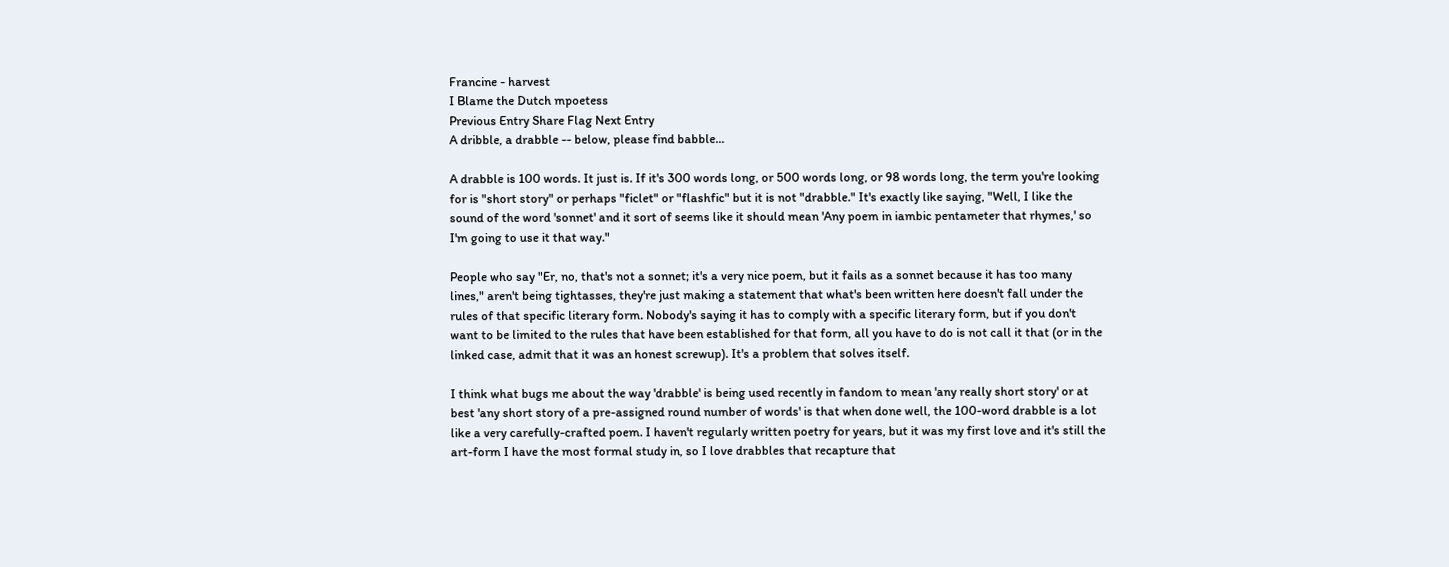Francine - harvest
I Blame the Dutch mpoetess
Previous Entry Share Flag Next Entry
A dribble, a drabble -- below, please find babble...

A drabble is 100 words. It just is. If it's 300 words long, or 500 words long, or 98 words long, the term you're looking for is "short story" or perhaps "ficlet" or "flashfic" but it is not "drabble." It's exactly like saying, "Well, I like the sound of the word 'sonnet' and it sort of seems like it should mean 'Any poem in iambic pentameter that rhymes,' so I'm going to use it that way."

People who say "Er, no, that's not a sonnet; it's a very nice poem, but it fails as a sonnet because it has too many lines," aren't being tightasses, they're just making a statement that what's been written here doesn't fall under the rules of that specific literary form. Nobody's saying it has to comply with a specific literary form, but if you don't want to be limited to the rules that have been established for that form, all you have to do is not call it that (or in the linked case, admit that it was an honest screwup). It's a problem that solves itself.

I think what bugs me about the way 'drabble' is being used recently in fandom to mean 'any really short story' or at best 'any short story of a pre-assigned round number of words' is that when done well, the 100-word drabble is a lot like a very carefully-crafted poem. I haven't regularly written poetry for years, but it was my first love and it's still the art-form I have the most formal study in, so I love drabbles that recapture that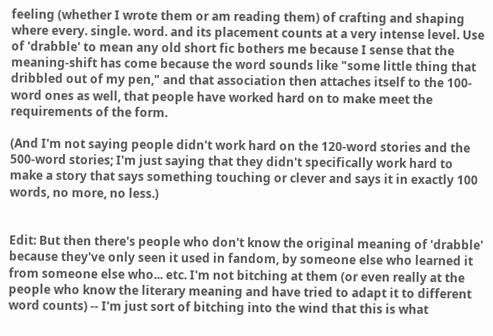feeling (whether I wrote them or am reading them) of crafting and shaping where every. single. word. and its placement counts at a very intense level. Use of 'drabble' to mean any old short fic bothers me because I sense that the meaning-shift has come because the word sounds like "some little thing that dribbled out of my pen," and that association then attaches itself to the 100-word ones as well, that people have worked hard on to make meet the requirements of the form.

(And I'm not saying people didn't work hard on the 120-word stories and the 500-word stories; I'm just saying that they didn't specifically work hard to make a story that says something touching or clever and says it in exactly 100 words, no more, no less.)


Edit: But then there's people who don't know the original meaning of 'drabble' because they've only seen it used in fandom, by someone else who learned it from someone else who... etc. I'm not bitching at them (or even really at the people who know the literary meaning and have tried to adapt it to different word counts) -- I'm just sort of bitching into the wind that this is what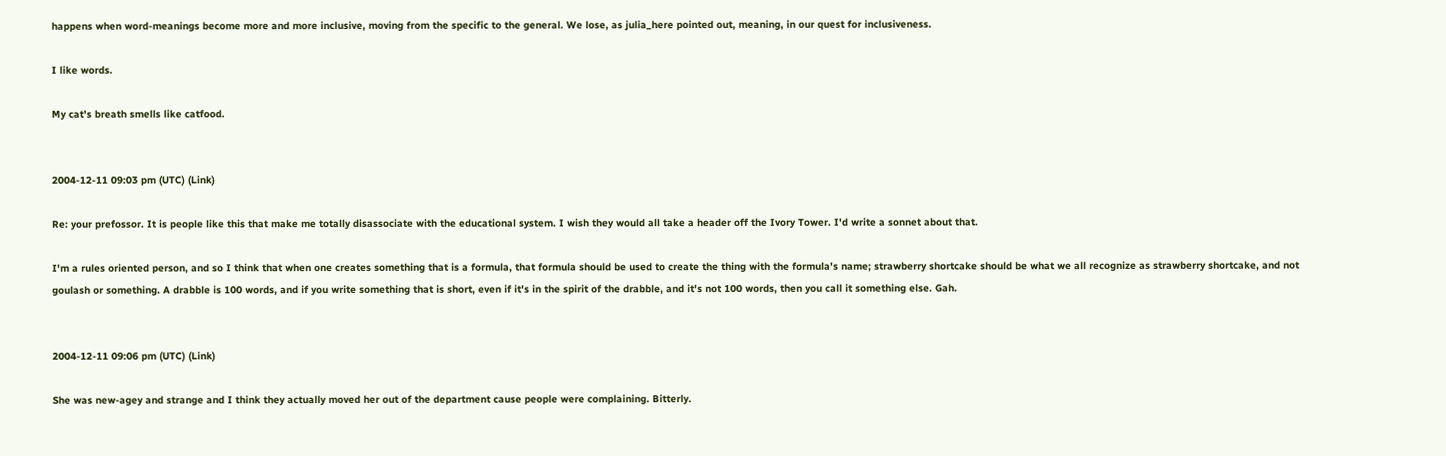happens when word-meanings become more and more inclusive, moving from the specific to the general. We lose, as julia_here pointed out, meaning, in our quest for inclusiveness.

I like words.

My cat's breath smells like catfood.


2004-12-11 09:03 pm (UTC) (Link)

Re: your prefossor. It is people like this that make me totally disassociate with the educational system. I wish they would all take a header off the Ivory Tower. I'd write a sonnet about that.

I'm a rules oriented person, and so I think that when one creates something that is a formula, that formula should be used to create the thing with the formula's name; strawberry shortcake should be what we all recognize as strawberry shortcake, and not goulash or something. A drabble is 100 words, and if you write something that is short, even if it's in the spirit of the drabble, and it's not 100 words, then you call it something else. Gah.


2004-12-11 09:06 pm (UTC) (Link)

She was new-agey and strange and I think they actually moved her out of the department cause people were complaining. Bitterly.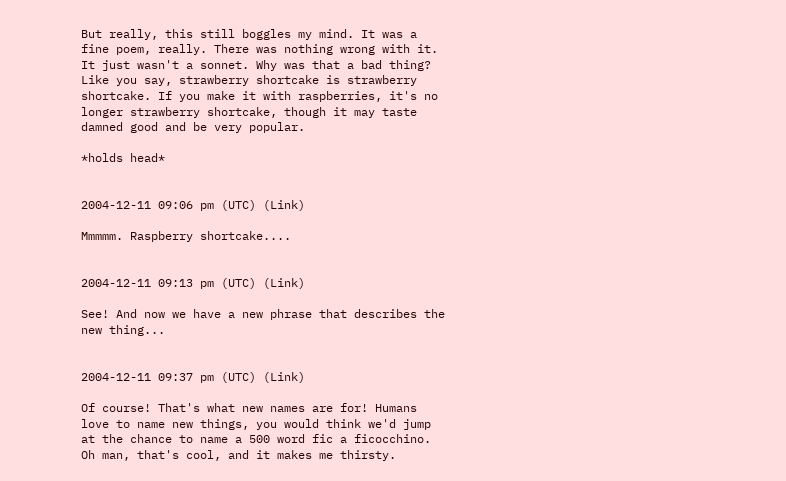But really, this still boggles my mind. It was a fine poem, really. There was nothing wrong with it. It just wasn't a sonnet. Why was that a bad thing? Like you say, strawberry shortcake is strawberry shortcake. If you make it with raspberries, it's no longer strawberry shortcake, though it may taste damned good and be very popular.

*holds head*


2004-12-11 09:06 pm (UTC) (Link)

Mmmmm. Raspberry shortcake....


2004-12-11 09:13 pm (UTC) (Link)

See! And now we have a new phrase that describes the new thing...


2004-12-11 09:37 pm (UTC) (Link)

Of course! That's what new names are for! Humans love to name new things, you would think we'd jump at the chance to name a 500 word fic a ficocchino. Oh man, that's cool, and it makes me thirsty.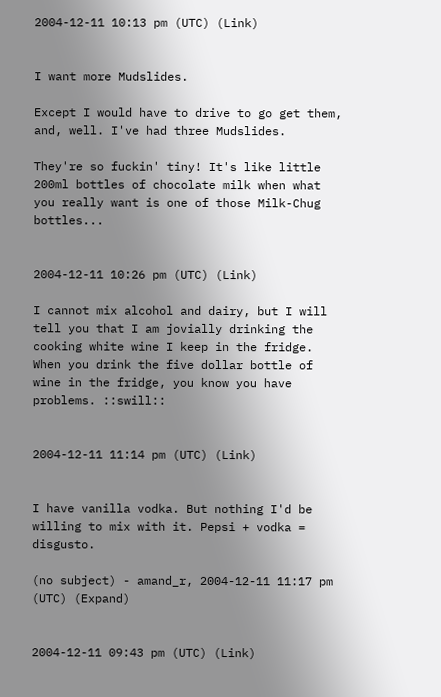2004-12-11 10:13 pm (UTC) (Link)


I want more Mudslides.

Except I would have to drive to go get them, and, well. I've had three Mudslides.

They're so fuckin' tiny! It's like little 200ml bottles of chocolate milk when what you really want is one of those Milk-Chug bottles...


2004-12-11 10:26 pm (UTC) (Link)

I cannot mix alcohol and dairy, but I will tell you that I am jovially drinking the cooking white wine I keep in the fridge. When you drink the five dollar bottle of wine in the fridge, you know you have problems. ::swill::


2004-12-11 11:14 pm (UTC) (Link)


I have vanilla vodka. But nothing I'd be willing to mix with it. Pepsi + vodka = disgusto.

(no subject) - amand_r, 2004-12-11 11:17 pm (UTC) (Expand)


2004-12-11 09:43 pm (UTC) (Link)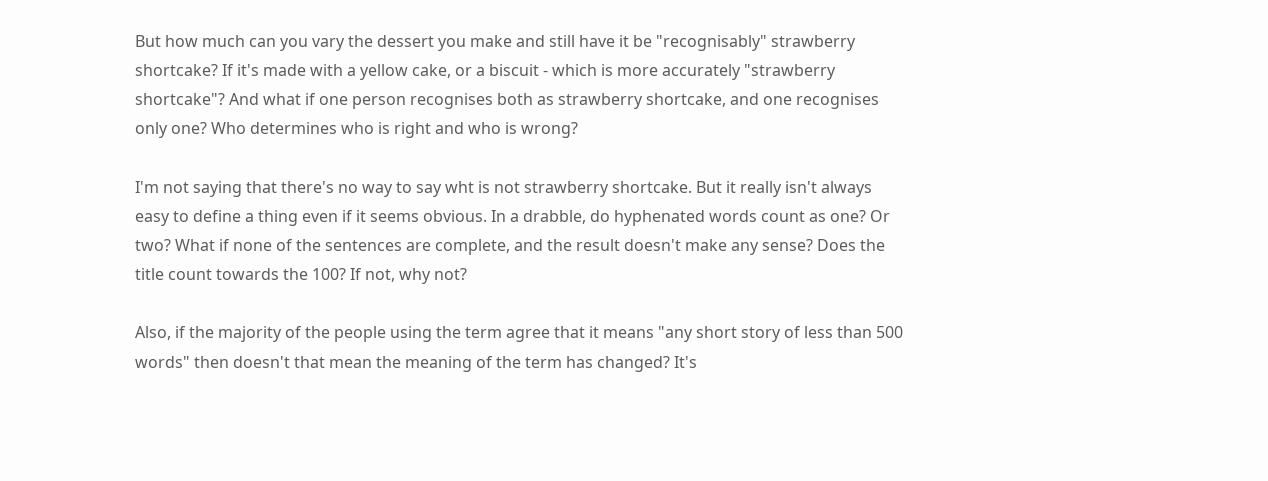But how much can you vary the dessert you make and still have it be "recognisably" strawberry shortcake? If it's made with a yellow cake, or a biscuit - which is more accurately "strawberry shortcake"? And what if one person recognises both as strawberry shortcake, and one recognises only one? Who determines who is right and who is wrong?

I'm not saying that there's no way to say wht is not strawberry shortcake. But it really isn't always easy to define a thing even if it seems obvious. In a drabble, do hyphenated words count as one? Or two? What if none of the sentences are complete, and the result doesn't make any sense? Does the title count towards the 100? If not, why not?

Also, if the majority of the people using the term agree that it means "any short story of less than 500 words" then doesn't that mean the meaning of the term has changed? It's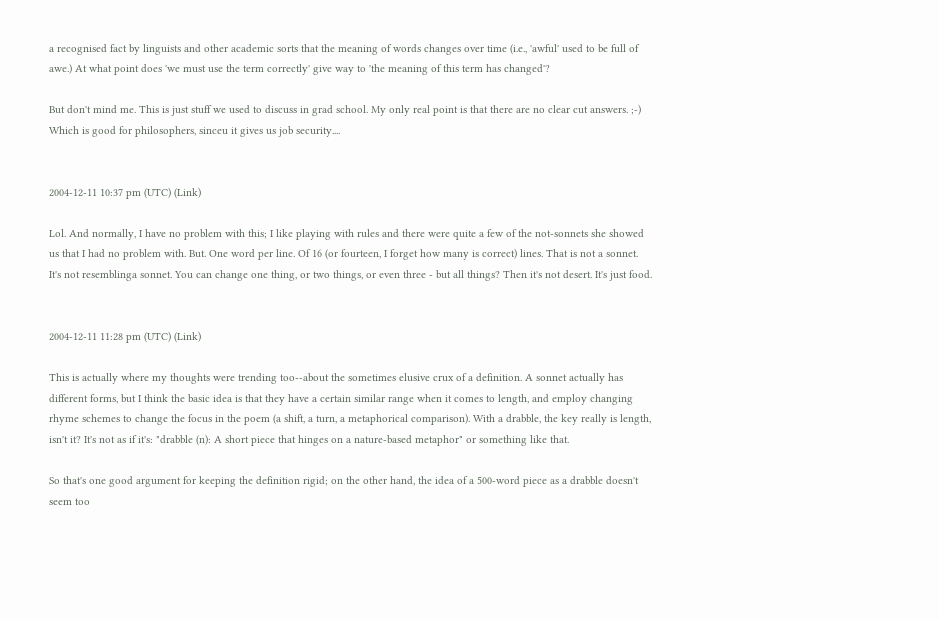a recognised fact by linguists and other academic sorts that the meaning of words changes over time (i.e., 'awful' used to be full of awe.) At what point does 'we must use the term correctly' give way to 'the meaning of this term has changed'?

But don't mind me. This is just stuff we used to discuss in grad school. My only real point is that there are no clear cut answers. ;-) Which is good for philosophers, sinceu it gives us job security....


2004-12-11 10:37 pm (UTC) (Link)

Lol. And normally, I have no problem with this; I like playing with rules and there were quite a few of the not-sonnets she showed us that I had no problem with. But. One word per line. Of 16 (or fourteen, I forget how many is correct) lines. That is not a sonnet. It's not resemblinga sonnet. You can change one thing, or two things, or even three - but all things? Then it's not desert. It's just food.


2004-12-11 11:28 pm (UTC) (Link)

This is actually where my thoughts were trending too--about the sometimes elusive crux of a definition. A sonnet actually has different forms, but I think the basic idea is that they have a certain similar range when it comes to length, and employ changing rhyme schemes to change the focus in the poem (a shift, a turn, a metaphorical comparison). With a drabble, the key really is length, isn't it? It's not as if it's: "drabble (n): A short piece that hinges on a nature-based metaphor" or something like that.

So that's one good argument for keeping the definition rigid; on the other hand, the idea of a 500-word piece as a drabble doesn't seem too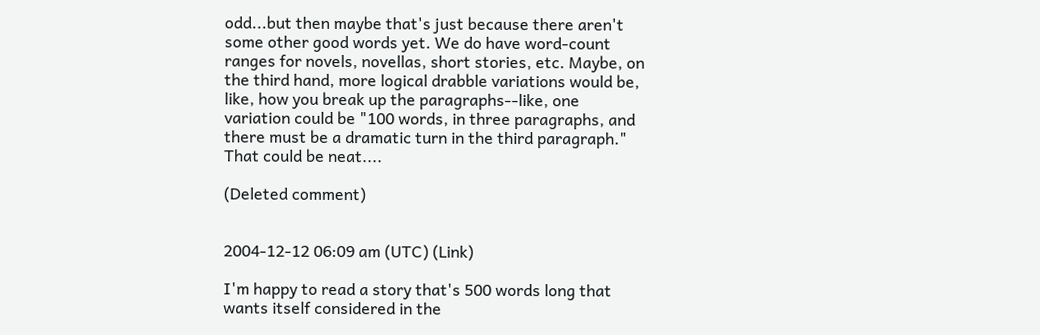odd...but then maybe that's just because there aren't some other good words yet. We do have word-count ranges for novels, novellas, short stories, etc. Maybe, on the third hand, more logical drabble variations would be, like, how you break up the paragraphs--like, one variation could be "100 words, in three paragraphs, and there must be a dramatic turn in the third paragraph." That could be neat....

(Deleted comment)


2004-12-12 06:09 am (UTC) (Link)

I'm happy to read a story that's 500 words long that wants itself considered in the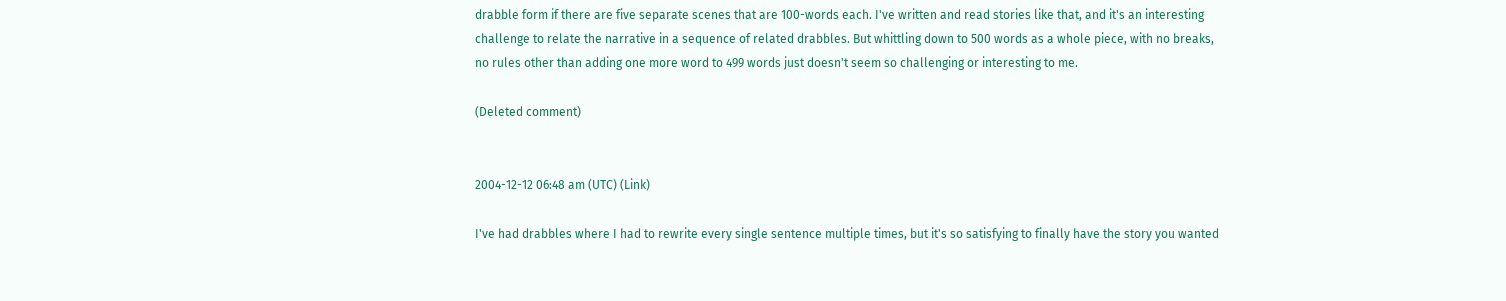drabble form if there are five separate scenes that are 100-words each. I've written and read stories like that, and it's an interesting challenge to relate the narrative in a sequence of related drabbles. But whittling down to 500 words as a whole piece, with no breaks, no rules other than adding one more word to 499 words just doesn't seem so challenging or interesting to me.

(Deleted comment)


2004-12-12 06:48 am (UTC) (Link)

I've had drabbles where I had to rewrite every single sentence multiple times, but it's so satisfying to finally have the story you wanted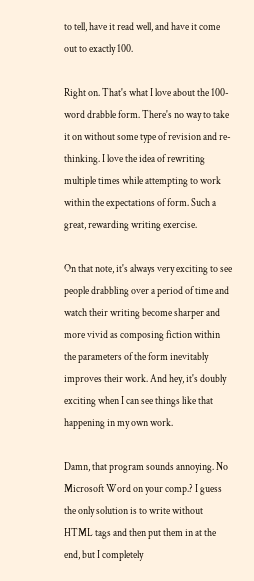to tell, have it read well, and have it come out to exactly 100.

Right on. That's what I love about the 100-word drabble form. There's no way to take it on without some type of revision and re-thinking. I love the idea of rewriting multiple times while attempting to work within the expectations of form. Such a great, rewarding writing exercise.

On that note, it's always very exciting to see people drabbling over a period of time and watch their writing become sharper and more vivid as composing fiction within the parameters of the form inevitably improves their work. And hey, it's doubly exciting when I can see things like that happening in my own work.

Damn, that program sounds annoying. No Microsoft Word on your comp.? I guess the only solution is to write without HTML tags and then put them in at the end, but I completely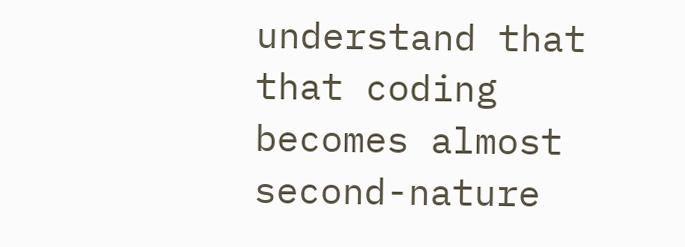understand that that coding becomes almost second-nature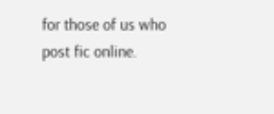for those of us who post fic online.